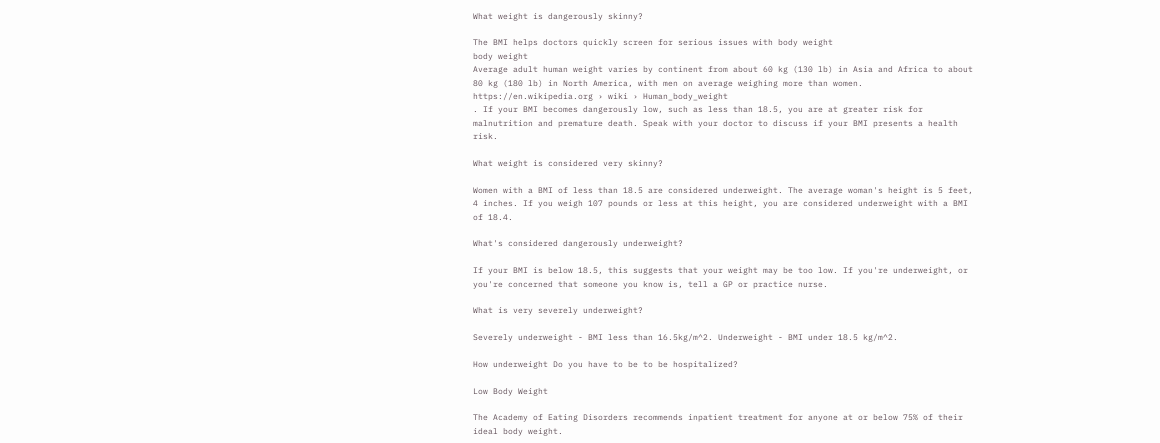What weight is dangerously skinny?

The BMI helps doctors quickly screen for serious issues with body weight
body weight
Average adult human weight varies by continent from about 60 kg (130 lb) in Asia and Africa to about 80 kg (180 lb) in North America, with men on average weighing more than women.
https://en.wikipedia.org › wiki › Human_body_weight
. If your BMI becomes dangerously low, such as less than 18.5, you are at greater risk for malnutrition and premature death. Speak with your doctor to discuss if your BMI presents a health risk.

What weight is considered very skinny?

Women with a BMI of less than 18.5 are considered underweight. The average woman's height is 5 feet, 4 inches. If you weigh 107 pounds or less at this height, you are considered underweight with a BMI of 18.4.

What's considered dangerously underweight?

If your BMI is below 18.5, this suggests that your weight may be too low. If you're underweight, or you're concerned that someone you know is, tell a GP or practice nurse.

What is very severely underweight?

Severely underweight - BMI less than 16.5kg/m^2. Underweight - BMI under 18.5 kg/m^2.

How underweight Do you have to be to be hospitalized?

Low Body Weight

The Academy of Eating Disorders recommends inpatient treatment for anyone at or below 75% of their ideal body weight.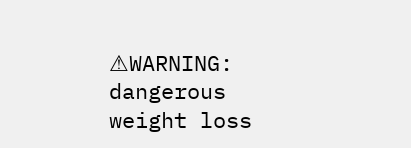⚠WARNING: dangerous weight loss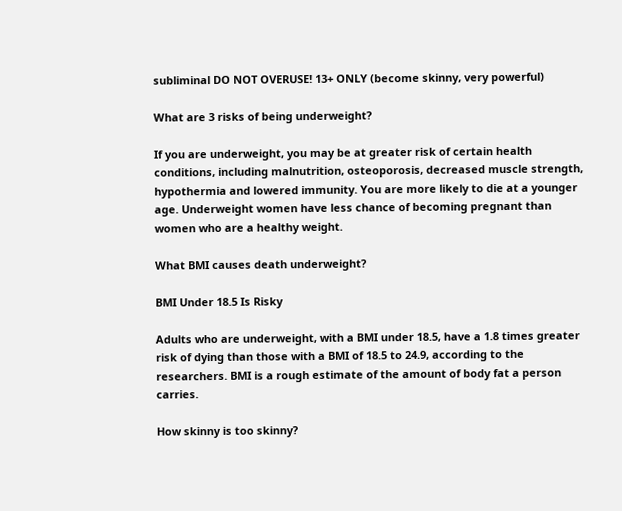subliminal DO NOT OVERUSE! 13+ ONLY (become skinny, very powerful)

What are 3 risks of being underweight?

If you are underweight, you may be at greater risk of certain health conditions, including malnutrition, osteoporosis, decreased muscle strength, hypothermia and lowered immunity. You are more likely to die at a younger age. Underweight women have less chance of becoming pregnant than women who are a healthy weight.

What BMI causes death underweight?

BMI Under 18.5 Is Risky

Adults who are underweight, with a BMI under 18.5, have a 1.8 times greater risk of dying than those with a BMI of 18.5 to 24.9, according to the researchers. BMI is a rough estimate of the amount of body fat a person carries.

How skinny is too skinny?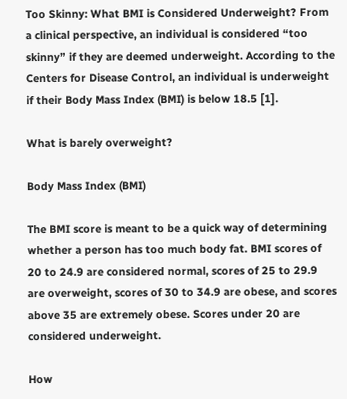Too Skinny: What BMI is Considered Underweight? From a clinical perspective, an individual is considered “too skinny” if they are deemed underweight. According to the Centers for Disease Control, an individual is underweight if their Body Mass Index (BMI) is below 18.5 [1].

What is barely overweight?

Body Mass Index (BMI)

The BMI score is meant to be a quick way of determining whether a person has too much body fat. BMI scores of 20 to 24.9 are considered normal, scores of 25 to 29.9 are overweight, scores of 30 to 34.9 are obese, and scores above 35 are extremely obese. Scores under 20 are considered underweight.

How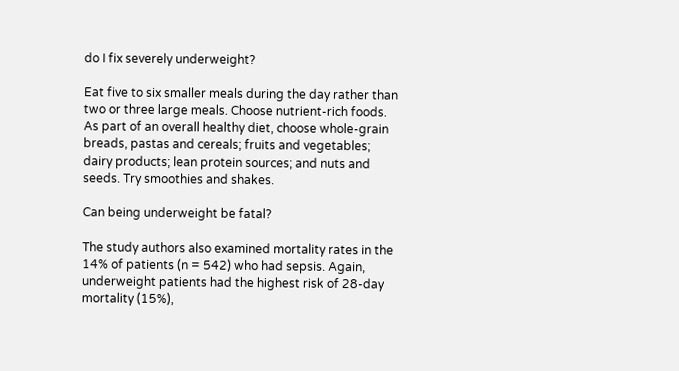do I fix severely underweight?

Eat five to six smaller meals during the day rather than two or three large meals. Choose nutrient-rich foods. As part of an overall healthy diet, choose whole-grain breads, pastas and cereals; fruits and vegetables; dairy products; lean protein sources; and nuts and seeds. Try smoothies and shakes.

Can being underweight be fatal?

The study authors also examined mortality rates in the 14% of patients (n = 542) who had sepsis. Again, underweight patients had the highest risk of 28-day mortality (15%),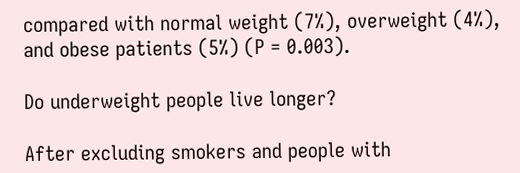compared with normal weight (7%), overweight (4%), and obese patients (5%) (P = 0.003).

Do underweight people live longer?

After excluding smokers and people with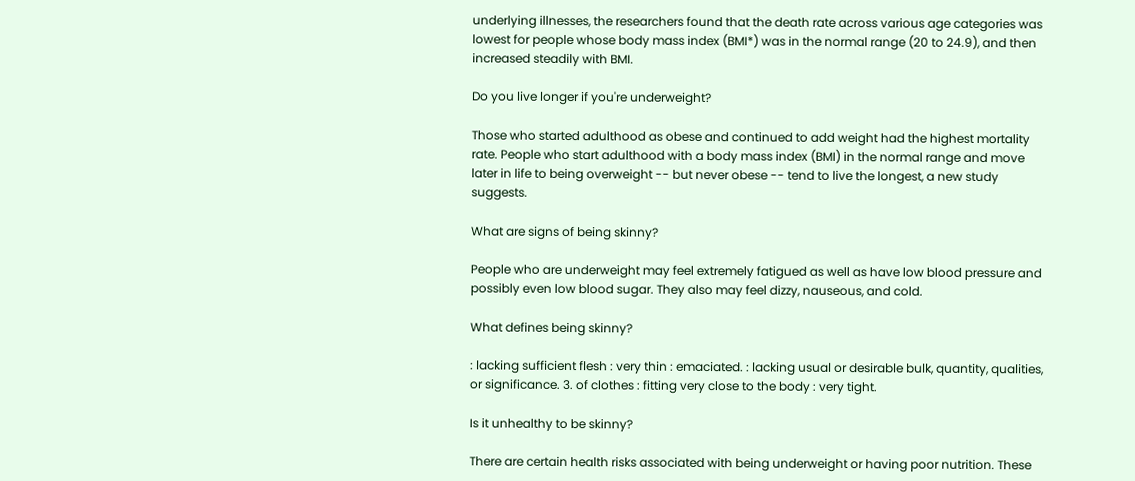underlying illnesses, the researchers found that the death rate across various age categories was lowest for people whose body mass index (BMI*) was in the normal range (20 to 24.9), and then increased steadily with BMI.

Do you live longer if you're underweight?

Those who started adulthood as obese and continued to add weight had the highest mortality rate. People who start adulthood with a body mass index (BMI) in the normal range and move later in life to being overweight -- but never obese -- tend to live the longest, a new study suggests.

What are signs of being skinny?

People who are underweight may feel extremely fatigued as well as have low blood pressure and possibly even low blood sugar. They also may feel dizzy, nauseous, and cold.

What defines being skinny?

: lacking sufficient flesh : very thin : emaciated. : lacking usual or desirable bulk, quantity, qualities, or significance. 3. of clothes : fitting very close to the body : very tight.

Is it unhealthy to be skinny?

There are certain health risks associated with being underweight or having poor nutrition. These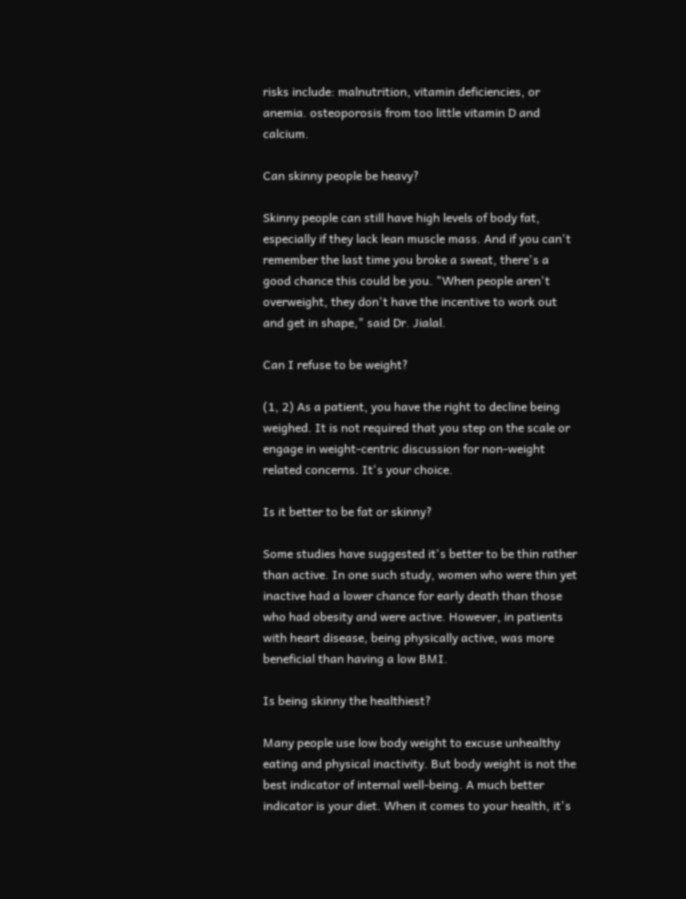risks include: malnutrition, vitamin deficiencies, or anemia. osteoporosis from too little vitamin D and calcium.

Can skinny people be heavy?

Skinny people can still have high levels of body fat, especially if they lack lean muscle mass. And if you can't remember the last time you broke a sweat, there's a good chance this could be you. "When people aren't overweight, they don't have the incentive to work out and get in shape," said Dr. Jialal.

Can I refuse to be weight?

(1, 2) As a patient, you have the right to decline being weighed. It is not required that you step on the scale or engage in weight-centric discussion for non-weight related concerns. It's your choice.

Is it better to be fat or skinny?

Some studies have suggested it's better to be thin rather than active. In one such study, women who were thin yet inactive had a lower chance for early death than those who had obesity and were active. However, in patients with heart disease, being physically active, was more beneficial than having a low BMI.

Is being skinny the healthiest?

Many people use low body weight to excuse unhealthy eating and physical inactivity. But body weight is not the best indicator of internal well-being. A much better indicator is your diet. When it comes to your health, it's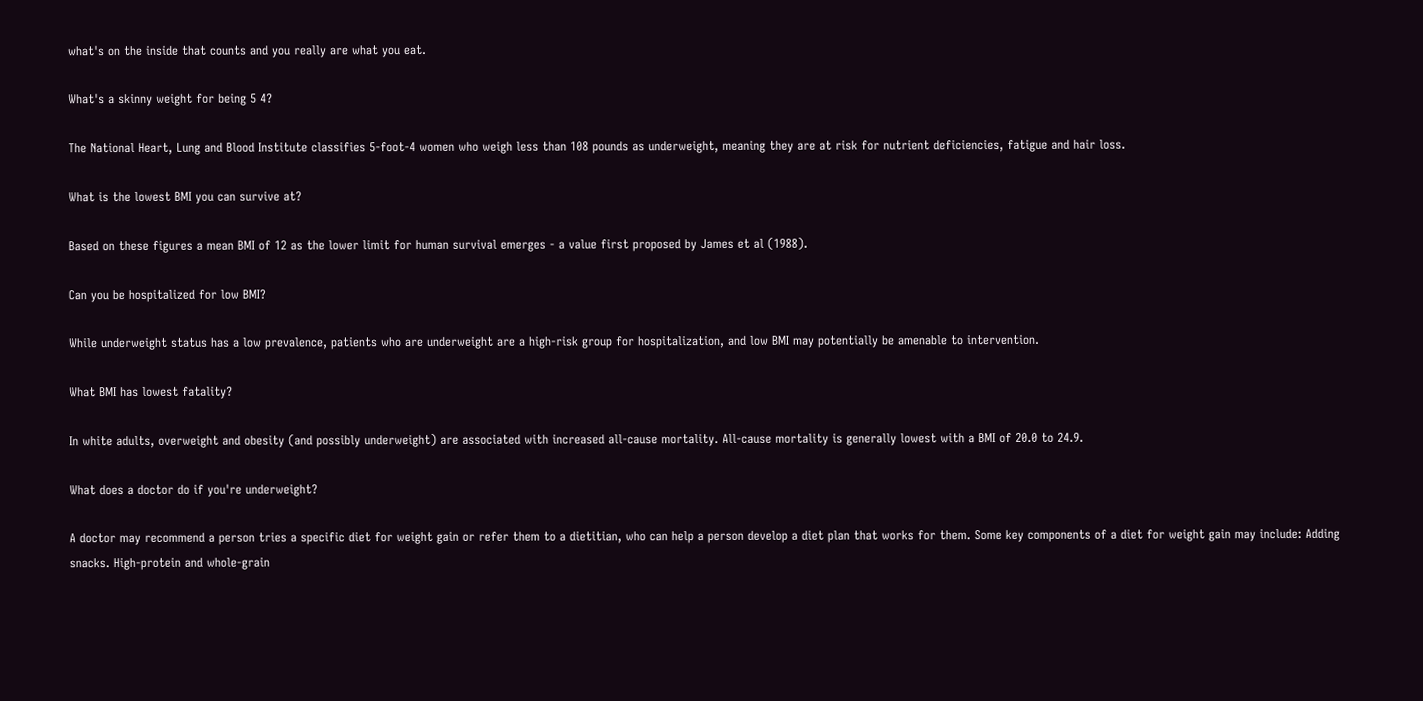what's on the inside that counts and you really are what you eat.

What's a skinny weight for being 5 4?

The National Heart, Lung and Blood Institute classifies 5-foot-4 women who weigh less than 108 pounds as underweight, meaning they are at risk for nutrient deficiencies, fatigue and hair loss.

What is the lowest BMI you can survive at?

Based on these figures a mean BMI of 12 as the lower limit for human survival emerges - a value first proposed by James et al (1988).

Can you be hospitalized for low BMI?

While underweight status has a low prevalence, patients who are underweight are a high-risk group for hospitalization, and low BMI may potentially be amenable to intervention.

What BMI has lowest fatality?

In white adults, overweight and obesity (and possibly underweight) are associated with increased all-cause mortality. All-cause mortality is generally lowest with a BMI of 20.0 to 24.9.

What does a doctor do if you're underweight?

A doctor may recommend a person tries a specific diet for weight gain or refer them to a dietitian, who can help a person develop a diet plan that works for them. Some key components of a diet for weight gain may include: Adding snacks. High-protein and whole-grain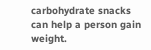carbohydrate snacks can help a person gain weight.